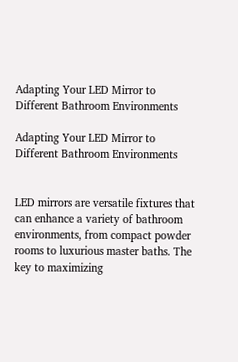Adapting Your LED Mirror to Different Bathroom Environments

Adapting Your LED Mirror to Different Bathroom Environments


LED mirrors are versatile fixtures that can enhance a variety of bathroom environments, from compact powder rooms to luxurious master baths. The key to maximizing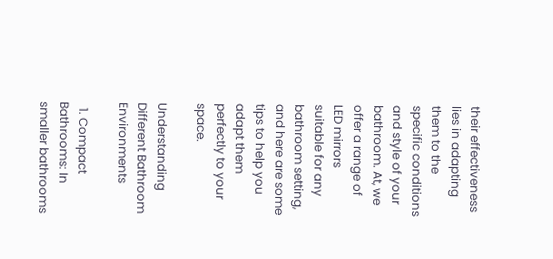their effectiveness lies in adapting them to the specific conditions and style of your bathroom. At, we offer a range of LED mirrors suitable for any bathroom setting, and here are some tips to help you adapt them perfectly to your space.

Understanding Different Bathroom Environments

  1. Compact Bathrooms: In smaller bathrooms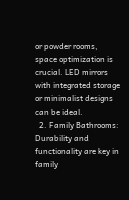or powder rooms, space optimization is crucial. LED mirrors with integrated storage or minimalist designs can be ideal.
  2. Family Bathrooms: Durability and functionality are key in family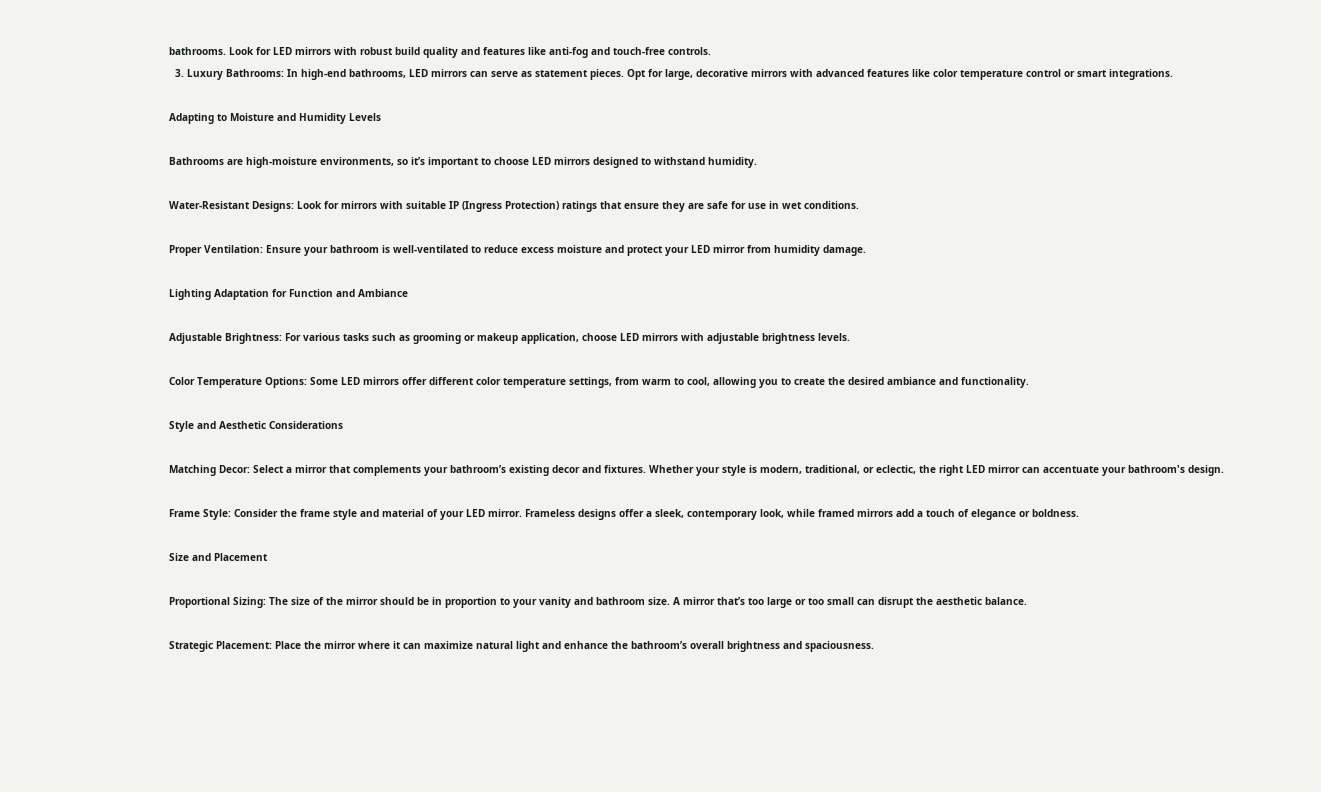bathrooms. Look for LED mirrors with robust build quality and features like anti-fog and touch-free controls.
  3. Luxury Bathrooms: In high-end bathrooms, LED mirrors can serve as statement pieces. Opt for large, decorative mirrors with advanced features like color temperature control or smart integrations.

Adapting to Moisture and Humidity Levels

Bathrooms are high-moisture environments, so it’s important to choose LED mirrors designed to withstand humidity.

Water-Resistant Designs: Look for mirrors with suitable IP (Ingress Protection) ratings that ensure they are safe for use in wet conditions.

Proper Ventilation: Ensure your bathroom is well-ventilated to reduce excess moisture and protect your LED mirror from humidity damage.

Lighting Adaptation for Function and Ambiance

Adjustable Brightness: For various tasks such as grooming or makeup application, choose LED mirrors with adjustable brightness levels.

Color Temperature Options: Some LED mirrors offer different color temperature settings, from warm to cool, allowing you to create the desired ambiance and functionality.

Style and Aesthetic Considerations

Matching Decor: Select a mirror that complements your bathroom’s existing decor and fixtures. Whether your style is modern, traditional, or eclectic, the right LED mirror can accentuate your bathroom's design.

Frame Style: Consider the frame style and material of your LED mirror. Frameless designs offer a sleek, contemporary look, while framed mirrors add a touch of elegance or boldness.

Size and Placement

Proportional Sizing: The size of the mirror should be in proportion to your vanity and bathroom size. A mirror that’s too large or too small can disrupt the aesthetic balance.

Strategic Placement: Place the mirror where it can maximize natural light and enhance the bathroom’s overall brightness and spaciousness.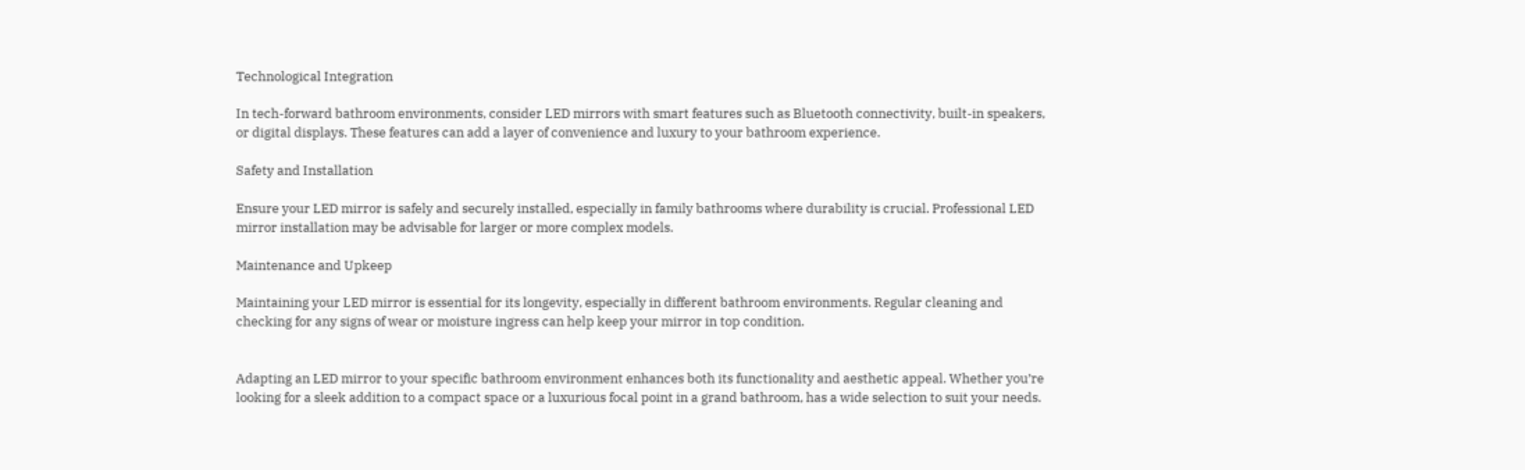Technological Integration

In tech-forward bathroom environments, consider LED mirrors with smart features such as Bluetooth connectivity, built-in speakers, or digital displays. These features can add a layer of convenience and luxury to your bathroom experience.

Safety and Installation

Ensure your LED mirror is safely and securely installed, especially in family bathrooms where durability is crucial. Professional LED mirror installation may be advisable for larger or more complex models.

Maintenance and Upkeep

Maintaining your LED mirror is essential for its longevity, especially in different bathroom environments. Regular cleaning and checking for any signs of wear or moisture ingress can help keep your mirror in top condition.


Adapting an LED mirror to your specific bathroom environment enhances both its functionality and aesthetic appeal. Whether you’re looking for a sleek addition to a compact space or a luxurious focal point in a grand bathroom, has a wide selection to suit your needs.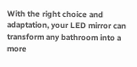With the right choice and adaptation, your LED mirror can transform any bathroom into a more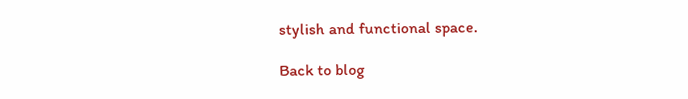stylish and functional space.

Back to blog